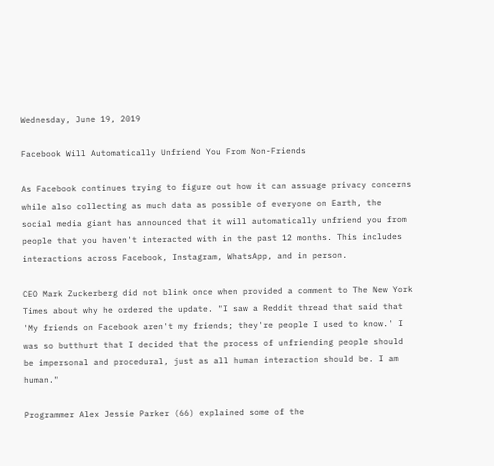Wednesday, June 19, 2019

Facebook Will Automatically Unfriend You From Non-Friends

As Facebook continues trying to figure out how it can assuage privacy concerns while also collecting as much data as possible of everyone on Earth, the social media giant has announced that it will automatically unfriend you from people that you haven't interacted with in the past 12 months. This includes interactions across Facebook, Instagram, WhatsApp, and in person.

CEO Mark Zuckerberg did not blink once when provided a comment to The New York Times about why he ordered the update. "I saw a Reddit thread that said that 'My friends on Facebook aren't my friends; they're people I used to know.' I was so butthurt that I decided that the process of unfriending people should be impersonal and procedural, just as all human interaction should be. I am human."

Programmer Alex Jessie Parker (66) explained some of the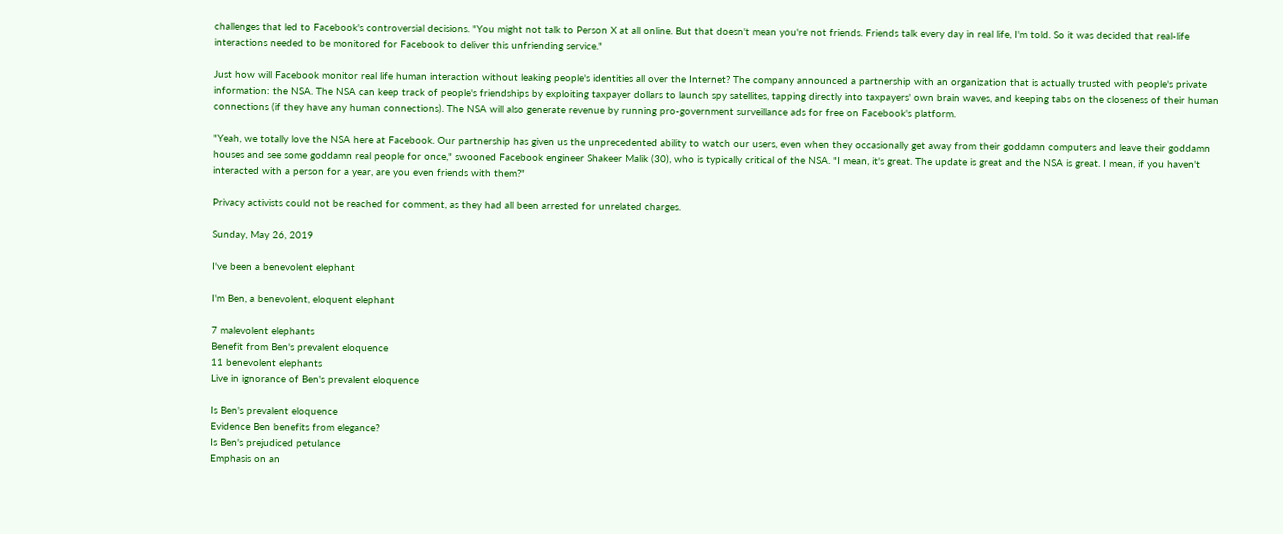challenges that led to Facebook's controversial decisions. "You might not talk to Person X at all online. But that doesn't mean you're not friends. Friends talk every day in real life, I'm told. So it was decided that real-life interactions needed to be monitored for Facebook to deliver this unfriending service."

Just how will Facebook monitor real life human interaction without leaking people's identities all over the Internet? The company announced a partnership with an organization that is actually trusted with people's private information: the NSA. The NSA can keep track of people's friendships by exploiting taxpayer dollars to launch spy satellites, tapping directly into taxpayers' own brain waves, and keeping tabs on the closeness of their human connections (if they have any human connections). The NSA will also generate revenue by running pro-government surveillance ads for free on Facebook's platform.

"Yeah, we totally love the NSA here at Facebook. Our partnership has given us the unprecedented ability to watch our users, even when they occasionally get away from their goddamn computers and leave their goddamn houses and see some goddamn real people for once," swooned Facebook engineer Shakeer Malik (30), who is typically critical of the NSA. "I mean, it's great. The update is great and the NSA is great. I mean, if you haven't interacted with a person for a year, are you even friends with them?"

Privacy activists could not be reached for comment, as they had all been arrested for unrelated charges.

Sunday, May 26, 2019

I've been a benevolent elephant

I'm Ben, a benevolent, eloquent elephant

7 malevolent elephants
Benefit from Ben's prevalent eloquence
11 benevolent elephants
Live in ignorance of Ben's prevalent eloquence

Is Ben's prevalent eloquence
Evidence Ben benefits from elegance?
Is Ben's prejudiced petulance
Emphasis on an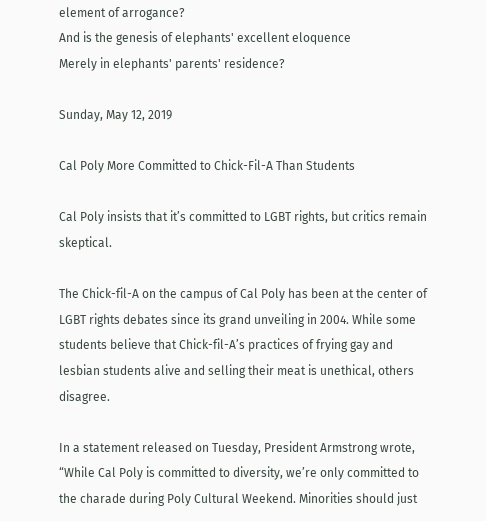element of arrogance?
And is the genesis of elephants' excellent eloquence
Merely in elephants' parents' residence?

Sunday, May 12, 2019

Cal Poly More Committed to Chick-Fil-A Than Students

Cal Poly insists that it’s committed to LGBT rights, but critics remain skeptical.

The Chick-fil-A on the campus of Cal Poly has been at the center of LGBT rights debates since its grand unveiling in 2004. While some students believe that Chick-fil-A’s practices of frying gay and lesbian students alive and selling their meat is unethical, others disagree.

In a statement released on Tuesday, President Armstrong wrote, “While Cal Poly is committed to diversity, we’re only committed to the charade during Poly Cultural Weekend. Minorities should just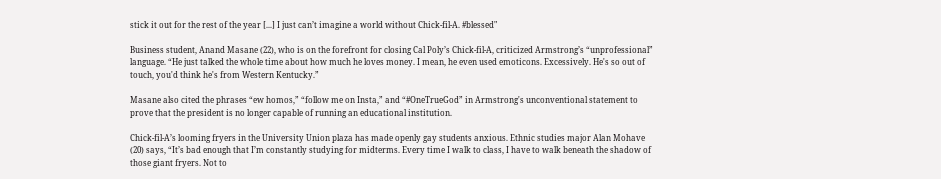stick it out for the rest of the year [...] I just can’t imagine a world without Chick-fil-A. #blessed"

Business student, Anand Masane (22), who is on the forefront for closing Cal Poly’s Chick-fil-A, criticized Armstrong’s “unprofessional” language. “He just talked the whole time about how much he loves money. I mean, he even used emoticons. Excessively. He's so out of touch, you'd think he's from Western Kentucky.”

Masane also cited the phrases “ew homos,” “follow me on Insta,” and “#OneTrueGod” in Armstrong's unconventional statement to prove that the president is no longer capable of running an educational institution.

Chick-fil-A’s looming fryers in the University Union plaza has made openly gay students anxious. Ethnic studies major Alan Mohave (20) says, “It’s bad enough that I’m constantly studying for midterms. Every time I walk to class, I have to walk beneath the shadow of those giant fryers. Not to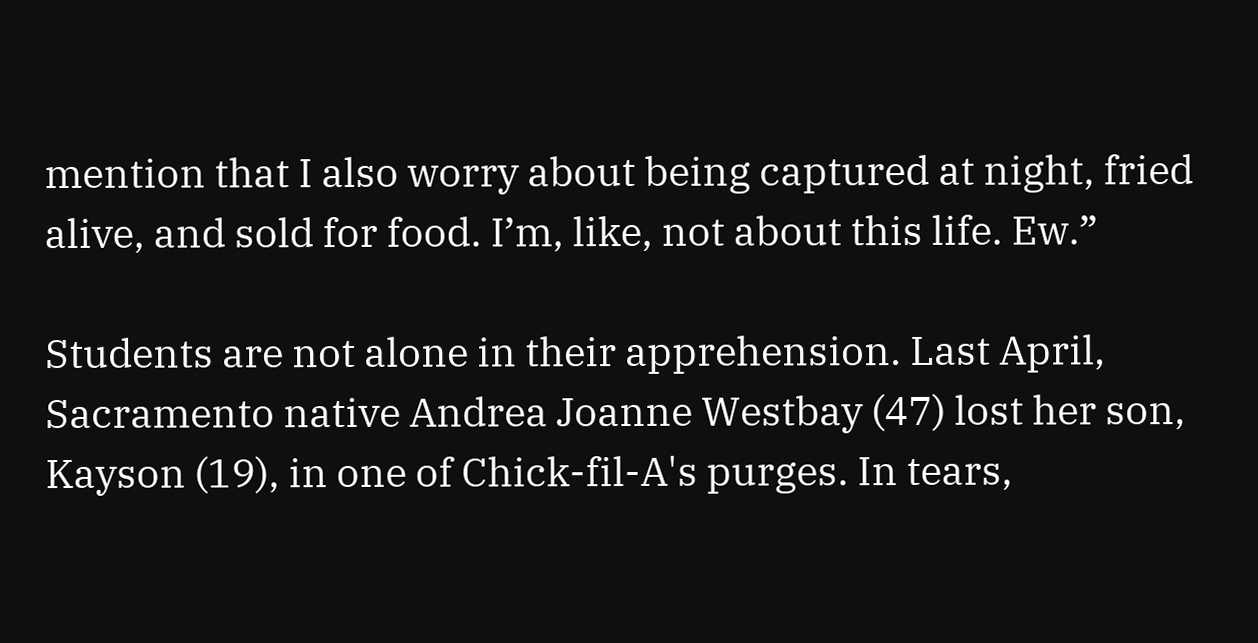mention that I also worry about being captured at night, fried alive, and sold for food. I’m, like, not about this life. Ew.”

Students are not alone in their apprehension. Last April, Sacramento native Andrea Joanne Westbay (47) lost her son, Kayson (19), in one of Chick-fil-A's purges. In tears,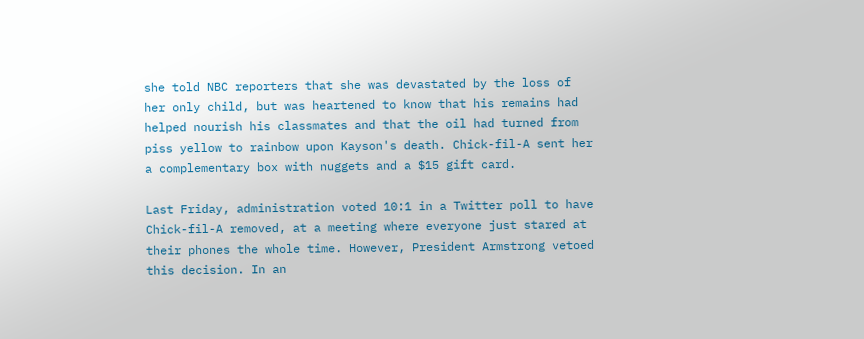she told NBC reporters that she was devastated by the loss of her only child, but was heartened to know that his remains had helped nourish his classmates and that the oil had turned from piss yellow to rainbow upon Kayson's death. Chick-fil-A sent her a complementary box with nuggets and a $15 gift card.

Last Friday, administration voted 10:1 in a Twitter poll to have Chick-fil-A removed, at a meeting where everyone just stared at their phones the whole time. However, President Armstrong vetoed this decision. In an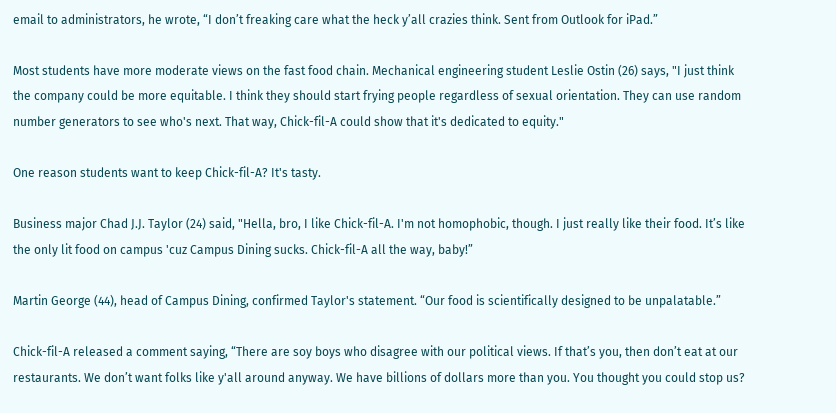email to administrators, he wrote, “I don’t freaking care what the heck y’all crazies think. Sent from Outlook for iPad.”

Most students have more moderate views on the fast food chain. Mechanical engineering student Leslie Ostin (26) says, "I just think the company could be more equitable. I think they should start frying people regardless of sexual orientation. They can use random number generators to see who's next. That way, Chick-fil-A could show that it's dedicated to equity."

One reason students want to keep Chick-fil-A? It's tasty.

Business major Chad J.J. Taylor (24) said, "Hella, bro, I like Chick-fil-A. I'm not homophobic, though. I just really like their food. It’s like the only lit food on campus 'cuz Campus Dining sucks. Chick-fil-A all the way, baby!”

Martin George (44), head of Campus Dining, confirmed Taylor's statement. “Our food is scientifically designed to be unpalatable.”

Chick-fil-A released a comment saying, “There are soy boys who disagree with our political views. If that’s you, then don’t eat at our restaurants. We don’t want folks like y'all around anyway. We have billions of dollars more than you. You thought you could stop us?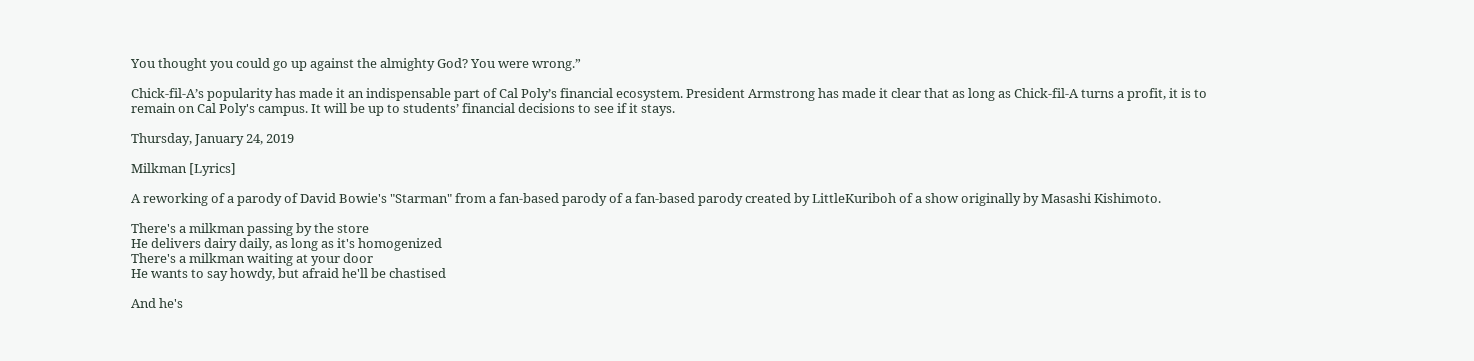You thought you could go up against the almighty God? You were wrong.”

Chick-fil-A’s popularity has made it an indispensable part of Cal Poly’s financial ecosystem. President Armstrong has made it clear that as long as Chick-fil-A turns a profit, it is to remain on Cal Poly's campus. It will be up to students’ financial decisions to see if it stays.

Thursday, January 24, 2019

Milkman [Lyrics]

A reworking of a parody of David Bowie's "Starman" from a fan-based parody of a fan-based parody created by LittleKuriboh of a show originally by Masashi Kishimoto.

There's a milkman passing by the store
He delivers dairy daily, as long as it's homogenized
There's a milkman waiting at your door
He wants to say howdy, but afraid he'll be chastised

And he's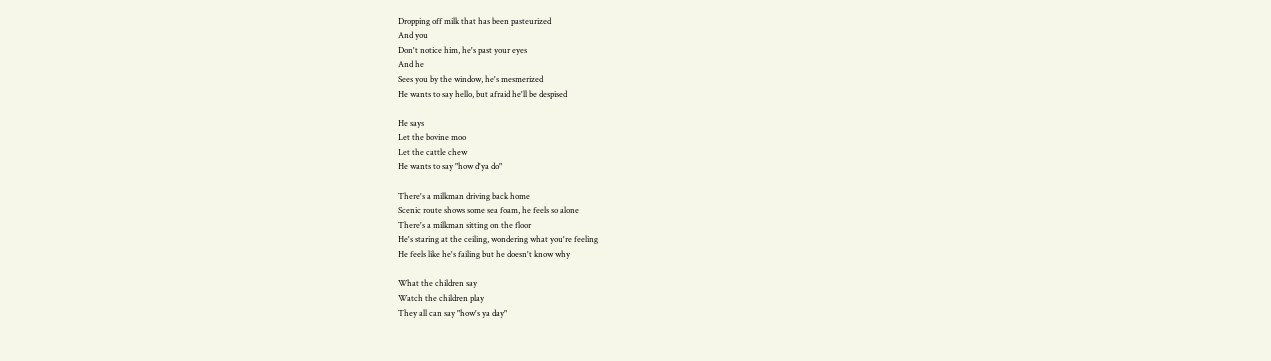Dropping off milk that has been pasteurized
And you
Don't notice him, he's past your eyes
And he
Sees you by the window, he's mesmerized
He wants to say hello, but afraid he'll be despised

He says
Let the bovine moo
Let the cattle chew
He wants to say "how d'ya do"

There's a milkman driving back home
Scenic route shows some sea foam, he feels so alone
There's a milkman sitting on the floor
He's staring at the ceiling, wondering what you're feeling
He feels like he's failing but he doesn't know why

What the children say
Watch the children play
They all can say "how's ya day"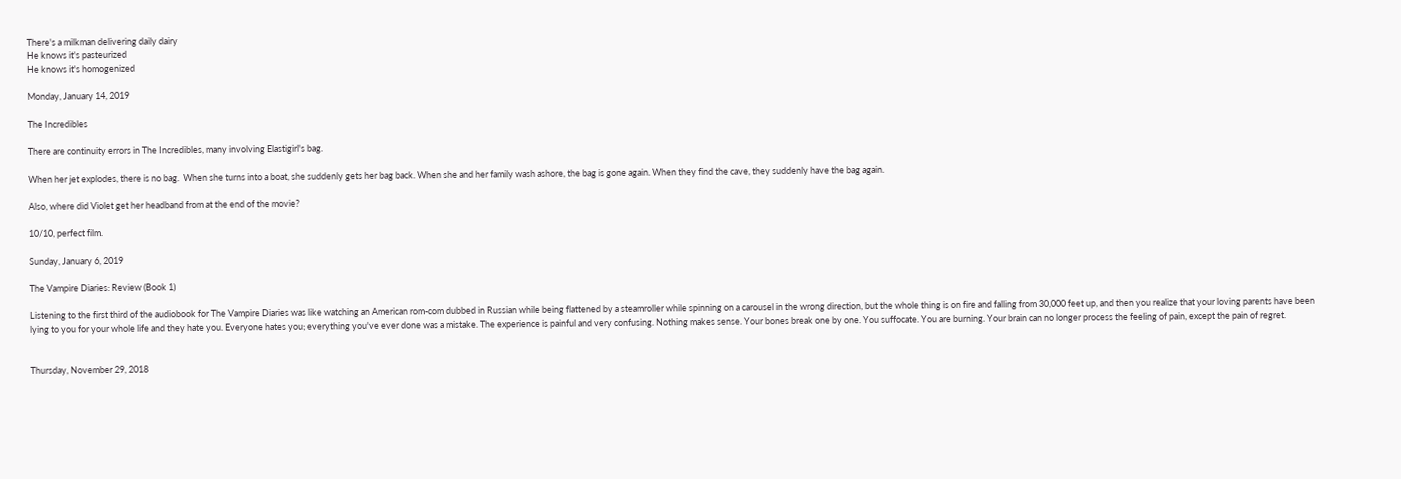There's a milkman delivering daily dairy
He knows it's pasteurized
He knows it's homogenized

Monday, January 14, 2019

The Incredibles

There are continuity errors in The Incredibles, many involving Elastigirl's bag.

When her jet explodes, there is no bag.  When she turns into a boat, she suddenly gets her bag back. When she and her family wash ashore, the bag is gone again. When they find the cave, they suddenly have the bag again.

Also, where did Violet get her headband from at the end of the movie?

10/10, perfect film.

Sunday, January 6, 2019

The Vampire Diaries: Review (Book 1)

Listening to the first third of the audiobook for The Vampire Diaries was like watching an American rom-com dubbed in Russian while being flattened by a steamroller while spinning on a carousel in the wrong direction, but the whole thing is on fire and falling from 30,000 feet up, and then you realize that your loving parents have been lying to you for your whole life and they hate you. Everyone hates you; everything you've ever done was a mistake. The experience is painful and very confusing. Nothing makes sense. Your bones break one by one. You suffocate. You are burning. Your brain can no longer process the feeling of pain, except the pain of regret.


Thursday, November 29, 2018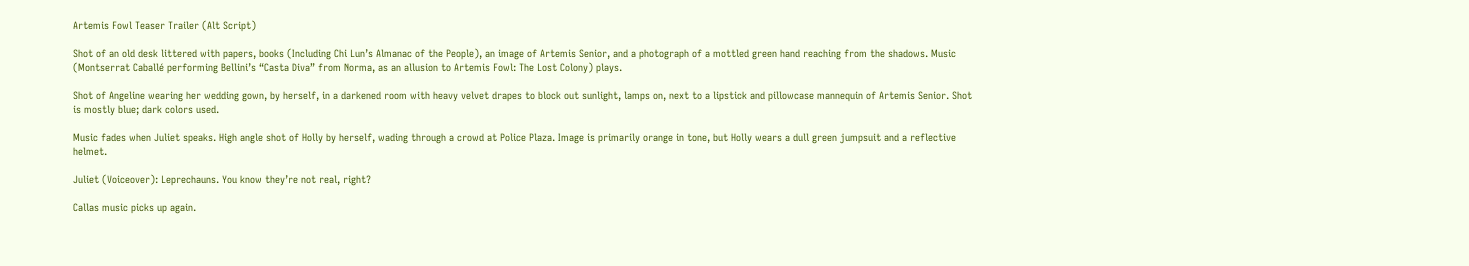Artemis Fowl Teaser Trailer (Alt Script)

Shot of an old desk littered with papers, books (Including Chi Lun’s Almanac of the People), an image of Artemis Senior, and a photograph of a mottled green hand reaching from the shadows. Music (Montserrat Caballé performing Bellini’s “Casta Diva” from Norma, as an allusion to Artemis Fowl: The Lost Colony) plays.

Shot of Angeline wearing her wedding gown, by herself, in a darkened room with heavy velvet drapes to block out sunlight, lamps on, next to a lipstick and pillowcase mannequin of Artemis Senior. Shot is mostly blue; dark colors used.

Music fades when Juliet speaks. High angle shot of Holly by herself, wading through a crowd at Police Plaza. Image is primarily orange in tone, but Holly wears a dull green jumpsuit and a reflective helmet.

Juliet (Voiceover): Leprechauns. You know they’re not real, right?

Callas music picks up again.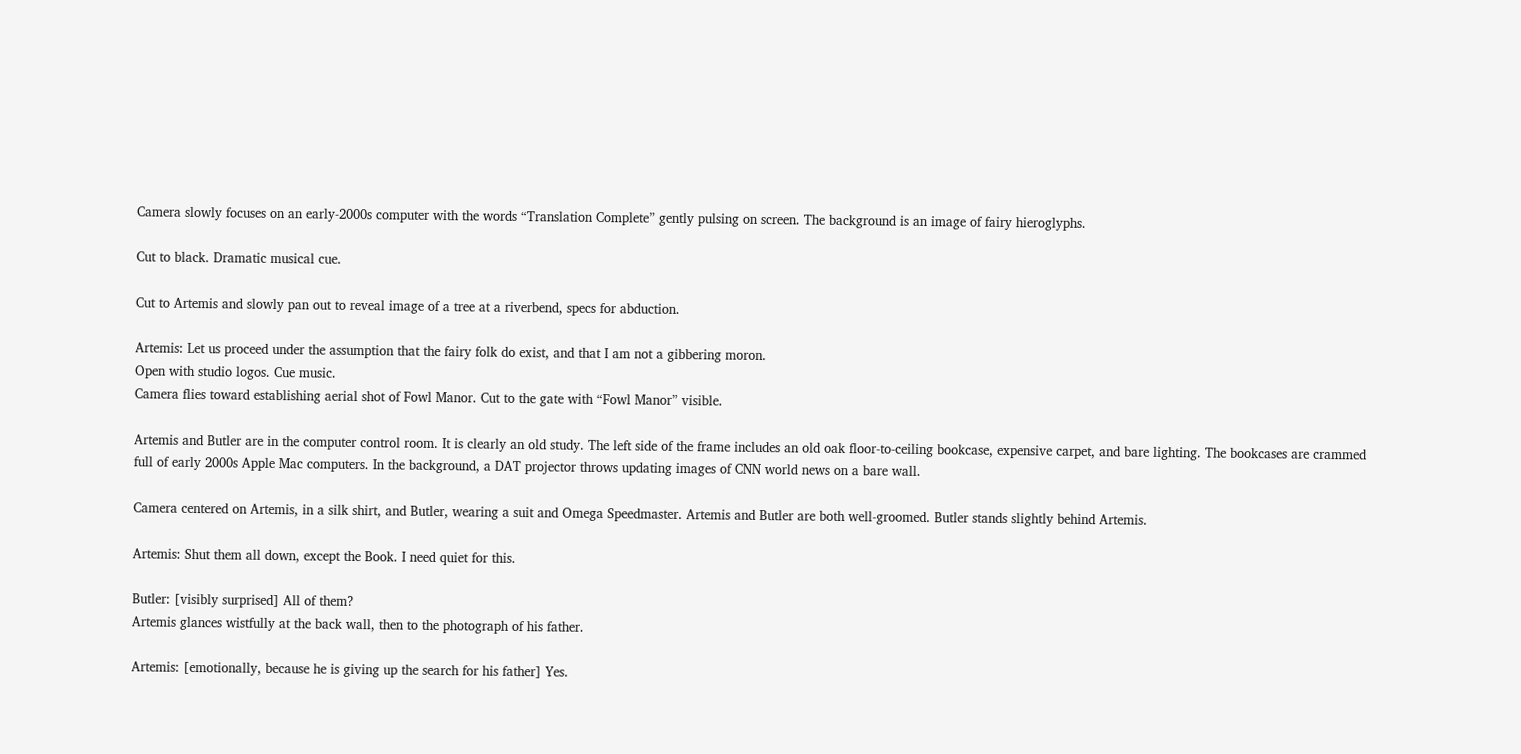Camera slowly focuses on an early-2000s computer with the words “Translation Complete” gently pulsing on screen. The background is an image of fairy hieroglyphs.

Cut to black. Dramatic musical cue.

Cut to Artemis and slowly pan out to reveal image of a tree at a riverbend, specs for abduction.

Artemis: Let us proceed under the assumption that the fairy folk do exist, and that I am not a gibbering moron.
Open with studio logos. Cue music.
Camera flies toward establishing aerial shot of Fowl Manor. Cut to the gate with “Fowl Manor” visible.

Artemis and Butler are in the computer control room. It is clearly an old study. The left side of the frame includes an old oak floor-to-ceiling bookcase, expensive carpet, and bare lighting. The bookcases are crammed full of early 2000s Apple Mac computers. In the background, a DAT projector throws updating images of CNN world news on a bare wall.

Camera centered on Artemis, in a silk shirt, and Butler, wearing a suit and Omega Speedmaster. Artemis and Butler are both well-groomed. Butler stands slightly behind Artemis.

Artemis: Shut them all down, except the Book. I need quiet for this.

Butler: [visibly surprised] All of them?
Artemis glances wistfully at the back wall, then to the photograph of his father.

Artemis: [emotionally, because he is giving up the search for his father] Yes.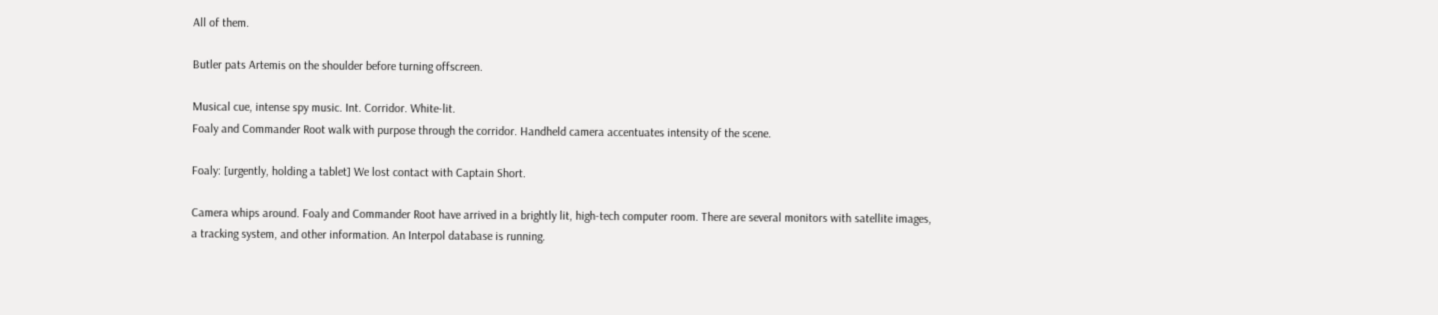All of them.

Butler pats Artemis on the shoulder before turning offscreen.

Musical cue, intense spy music. Int. Corridor. White-lit.
Foaly and Commander Root walk with purpose through the corridor. Handheld camera accentuates intensity of the scene.

Foaly: [urgently, holding a tablet] We lost contact with Captain Short.

Camera whips around. Foaly and Commander Root have arrived in a brightly lit, high-tech computer room. There are several monitors with satellite images, a tracking system, and other information. An Interpol database is running.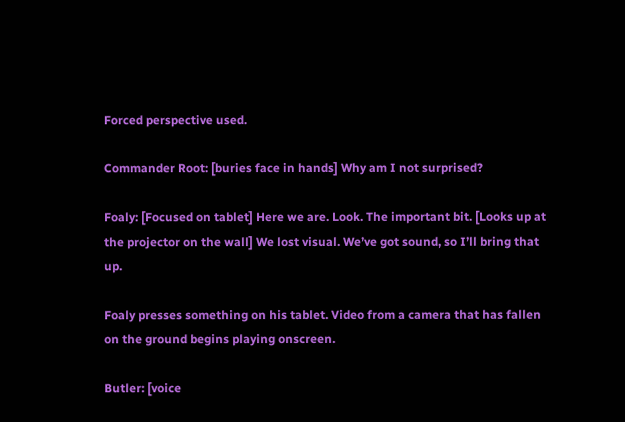Forced perspective used.

Commander Root: [buries face in hands] Why am I not surprised?

Foaly: [Focused on tablet] Here we are. Look. The important bit. [Looks up at the projector on the wall] We lost visual. We’ve got sound, so I’ll bring that up.

Foaly presses something on his tablet. Video from a camera that has fallen on the ground begins playing onscreen.

Butler: [voice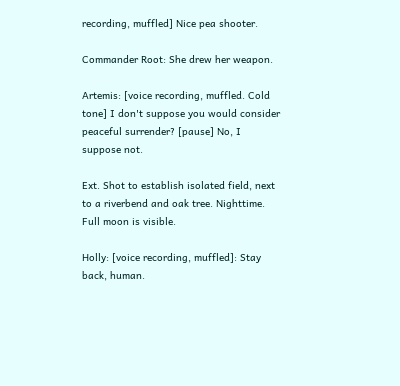recording, muffled] Nice pea shooter.

Commander Root: She drew her weapon.

Artemis: [voice recording, muffled. Cold tone] I don't suppose you would consider peaceful surrender? [pause] No, I suppose not.

Ext. Shot to establish isolated field, next to a riverbend and oak tree. Nighttime. Full moon is visible.

Holly: [voice recording, muffled]: Stay back, human.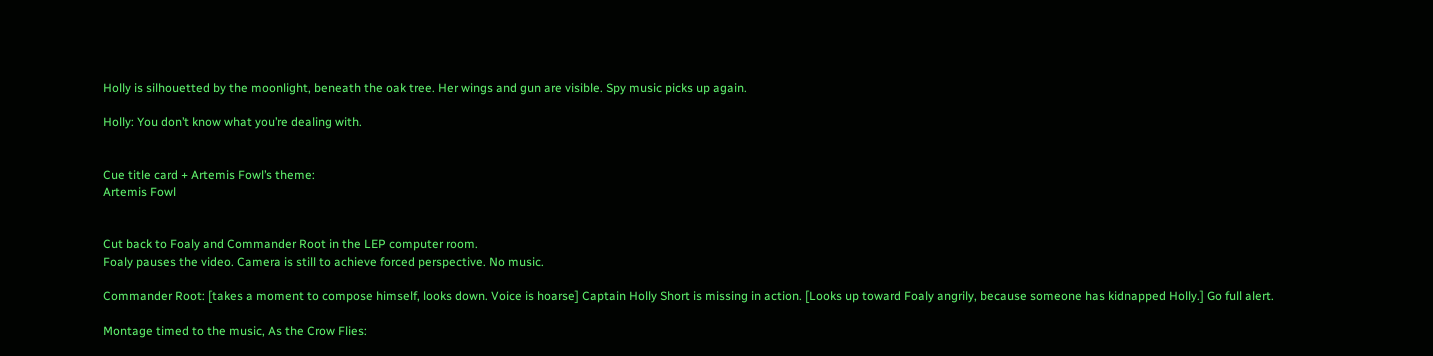Holly is silhouetted by the moonlight, beneath the oak tree. Her wings and gun are visible. Spy music picks up again.

Holly: You don’t know what you’re dealing with.


Cue title card + Artemis Fowl’s theme:
Artemis Fowl


Cut back to Foaly and Commander Root in the LEP computer room.
Foaly pauses the video. Camera is still to achieve forced perspective. No music.

Commander Root: [takes a moment to compose himself, looks down. Voice is hoarse] Captain Holly Short is missing in action. [Looks up toward Foaly angrily, because someone has kidnapped Holly.] Go full alert.

Montage timed to the music, As the Crow Flies: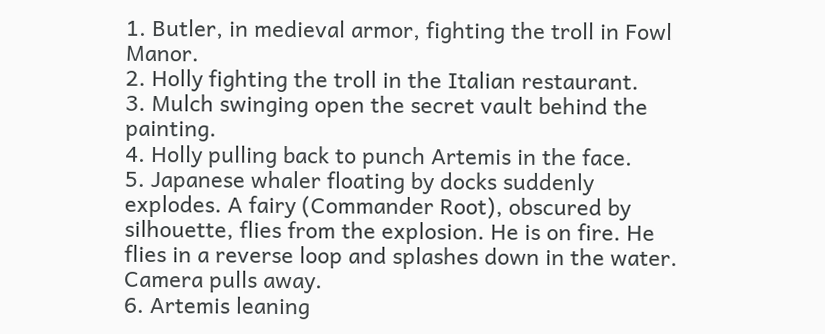1. Butler, in medieval armor, fighting the troll in Fowl Manor.
2. Holly fighting the troll in the Italian restaurant.
3. Mulch swinging open the secret vault behind the painting.
4. Holly pulling back to punch Artemis in the face.
5. Japanese whaler floating by docks suddenly explodes. A fairy (Commander Root), obscured by silhouette, flies from the explosion. He is on fire. He flies in a reverse loop and splashes down in the water. Camera pulls away.
6. Artemis leaning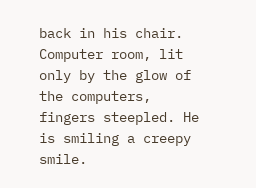back in his chair. Computer room, lit only by the glow of the computers, fingers steepled. He is smiling a creepy smile.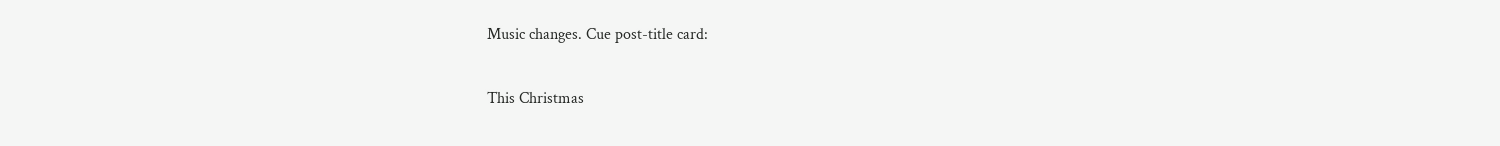Music changes. Cue post-title card:

This Christmas